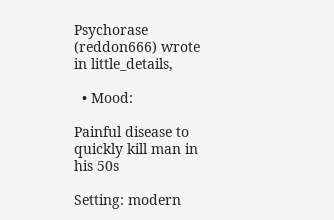Psychorase (reddon666) wrote in little_details,

  • Mood:

Painful disease to quickly kill man in his 50s

Setting: modern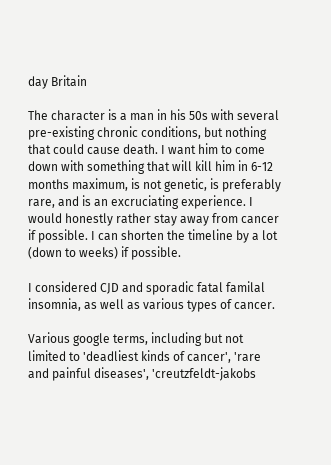day Britain

The character is a man in his 50s with several pre-existing chronic conditions, but nothing that could cause death. I want him to come down with something that will kill him in 6-12 months maximum, is not genetic, is preferably rare, and is an excruciating experience. I would honestly rather stay away from cancer if possible. I can shorten the timeline by a lot (down to weeks) if possible.

I considered CJD and sporadic fatal familal insomnia, as well as various types of cancer.

Various google terms, including but not limited to 'deadliest kinds of cancer', 'rare and painful diseases', 'creutzfeldt-jakobs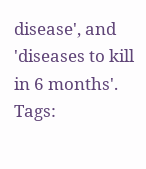disease', and 'diseases to kill in 6 months'.
Tags: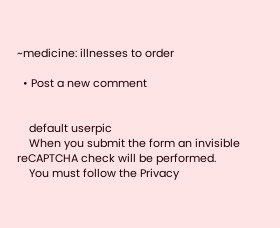~medicine: illnesses to order

  • Post a new comment


    default userpic
    When you submit the form an invisible reCAPTCHA check will be performed.
    You must follow the Privacy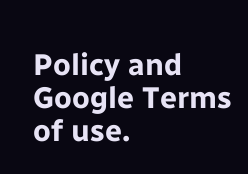Policy and Google Terms of use.